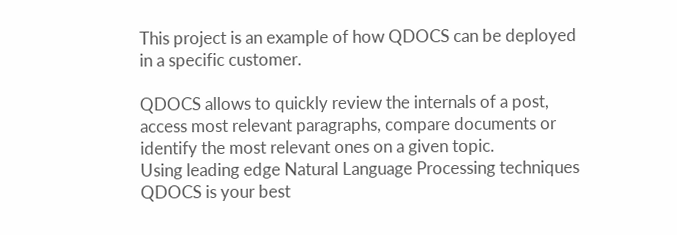This project is an example of how QDOCS can be deployed in a specific customer.

QDOCS allows to quickly review the internals of a post, access most relevant paragraphs, compare documents or identify the most relevant ones on a given topic.
Using leading edge Natural Language Processing techniques QDOCS is your best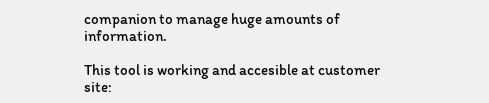companion to manage huge amounts of information.

This tool is working and accesible at customer site: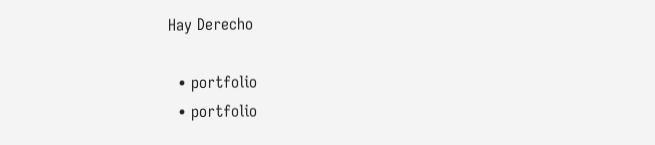Hay Derecho

  • portfolio
  • portfolio